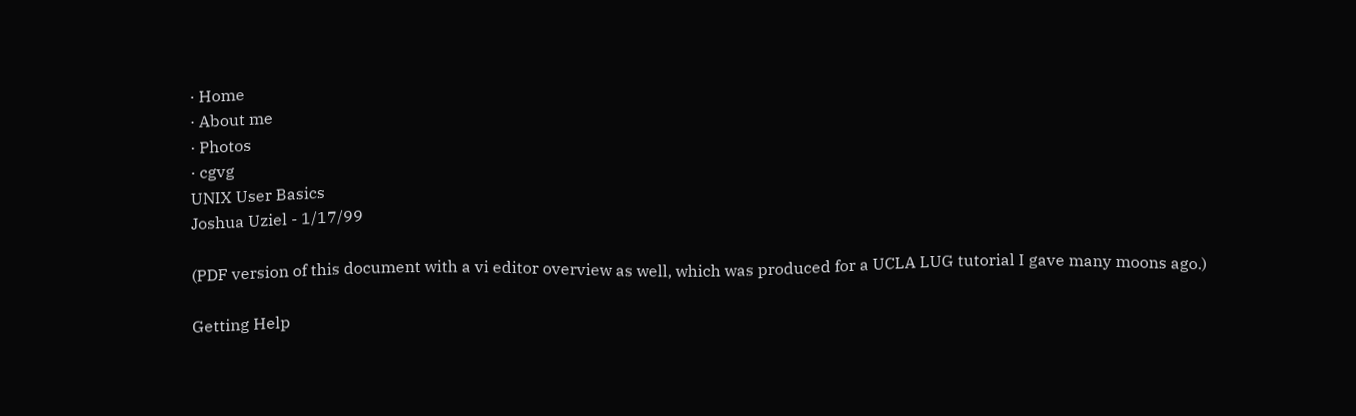· Home
· About me
· Photos
· cgvg
UNIX User Basics
Joshua Uziel - 1/17/99

(PDF version of this document with a vi editor overview as well, which was produced for a UCLA LUG tutorial I gave many moons ago.)

Getting Help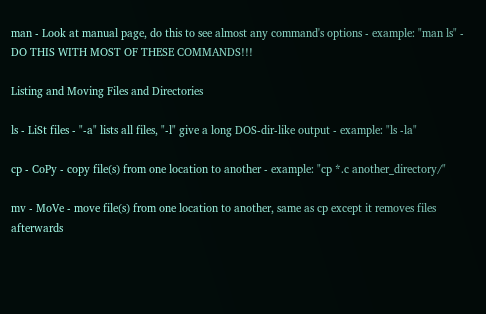man - Look at manual page, do this to see almost any command's options - example: "man ls" - DO THIS WITH MOST OF THESE COMMANDS!!!

Listing and Moving Files and Directories

ls - LiSt files - "-a" lists all files, "-l" give a long DOS-dir-like output - example: "ls -la"

cp - CoPy - copy file(s) from one location to another - example: "cp *.c another_directory/"

mv - MoVe - move file(s) from one location to another, same as cp except it removes files afterwards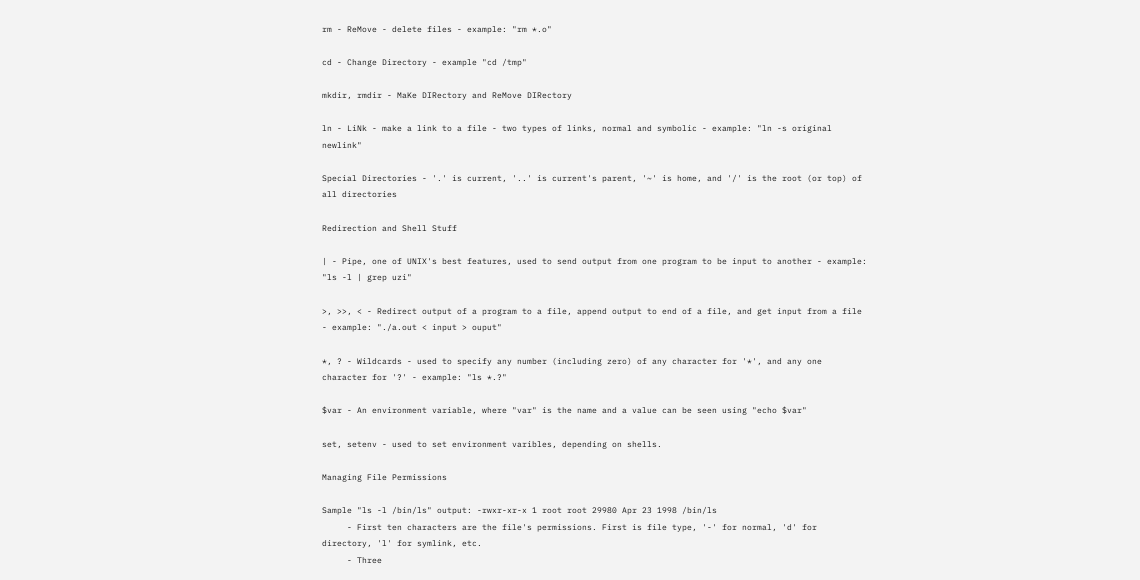rm - ReMove - delete files - example: "rm *.o"

cd - Change Directory - example "cd /tmp"

mkdir, rmdir - MaKe DIRectory and ReMove DIRectory

ln - LiNk - make a link to a file - two types of links, normal and symbolic - example: "ln -s original newlink"

Special Directories - '.' is current, '..' is current's parent, '~' is home, and '/' is the root (or top) of all directories

Redirection and Shell Stuff

| - Pipe, one of UNIX's best features, used to send output from one program to be input to another - example: "ls -l | grep uzi"

>, >>, < - Redirect output of a program to a file, append output to end of a file, and get input from a file - example: "./a.out < input > ouput"

*, ? - Wildcards - used to specify any number (including zero) of any character for '*', and any one character for '?' - example: "ls *.?"

$var - An environment variable, where "var" is the name and a value can be seen using "echo $var"

set, setenv - used to set environment varibles, depending on shells.

Managing File Permissions

Sample "ls -l /bin/ls" output: -rwxr-xr-x 1 root root 29980 Apr 23 1998 /bin/ls
     - First ten characters are the file's permissions. First is file type, '-' for normal, 'd' for directory, 'l' for symlink, etc.
     - Three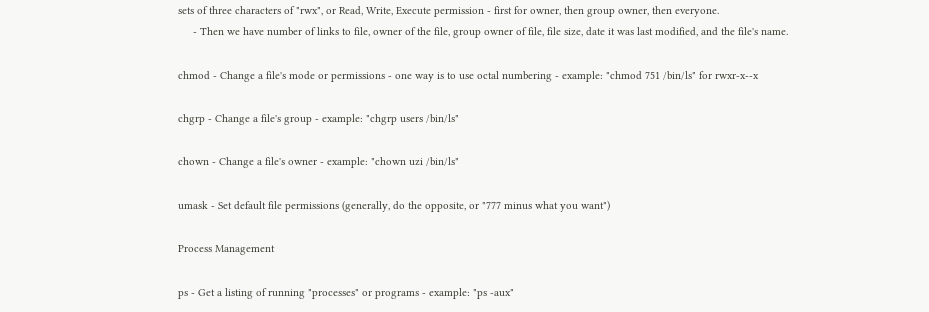sets of three characters of "rwx", or Read, Write, Execute permission - first for owner, then group owner, then everyone.
     - Then we have number of links to file, owner of the file, group owner of file, file size, date it was last modified, and the file's name.

chmod - Change a file's mode or permissions - one way is to use octal numbering - example: "chmod 751 /bin/ls" for rwxr-x--x

chgrp - Change a file's group - example: "chgrp users /bin/ls"

chown - Change a file's owner - example: "chown uzi /bin/ls"

umask - Set default file permissions (generally, do the opposite, or "777 minus what you want")

Process Management

ps - Get a listing of running "processes" or programs - example: "ps -aux"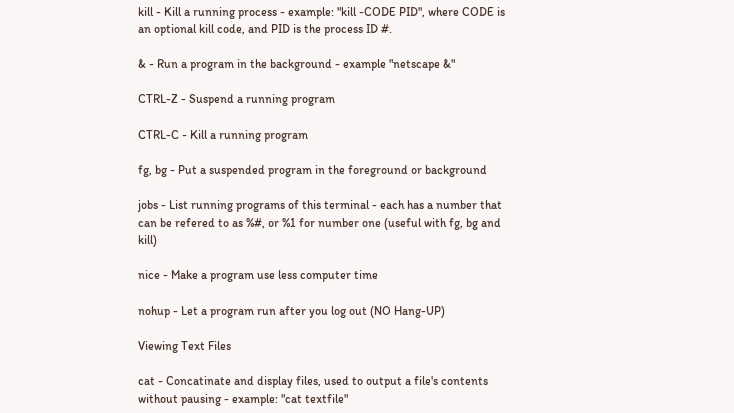kill - Kill a running process - example: "kill -CODE PID", where CODE is an optional kill code, and PID is the process ID #.

& - Run a program in the background - example "netscape &"

CTRL-Z - Suspend a running program

CTRL-C - Kill a running program

fg, bg - Put a suspended program in the foreground or background

jobs - List running programs of this terminal - each has a number that can be refered to as %#, or %1 for number one (useful with fg, bg and kill)

nice - Make a program use less computer time

nohup - Let a program run after you log out (NO Hang-UP)

Viewing Text Files

cat - Concatinate and display files, used to output a file's contents without pausing - example: "cat textfile"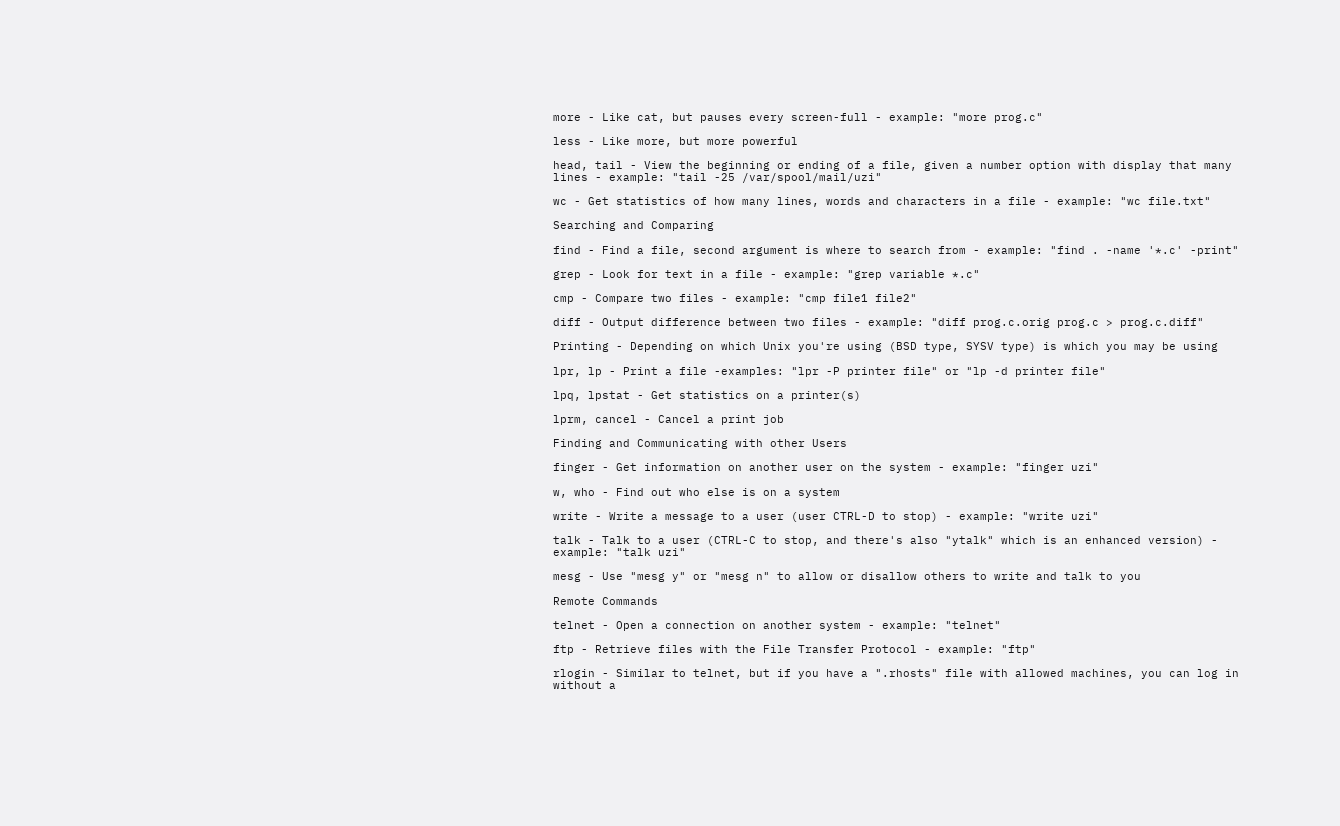more - Like cat, but pauses every screen-full - example: "more prog.c"

less - Like more, but more powerful

head, tail - View the beginning or ending of a file, given a number option with display that many lines - example: "tail -25 /var/spool/mail/uzi"

wc - Get statistics of how many lines, words and characters in a file - example: "wc file.txt"

Searching and Comparing

find - Find a file, second argument is where to search from - example: "find . -name '*.c' -print"

grep - Look for text in a file - example: "grep variable *.c"

cmp - Compare two files - example: "cmp file1 file2"

diff - Output difference between two files - example: "diff prog.c.orig prog.c > prog.c.diff"

Printing - Depending on which Unix you're using (BSD type, SYSV type) is which you may be using

lpr, lp - Print a file -examples: "lpr -P printer file" or "lp -d printer file"

lpq, lpstat - Get statistics on a printer(s)

lprm, cancel - Cancel a print job

Finding and Communicating with other Users

finger - Get information on another user on the system - example: "finger uzi"

w, who - Find out who else is on a system

write - Write a message to a user (user CTRL-D to stop) - example: "write uzi"

talk - Talk to a user (CTRL-C to stop, and there's also "ytalk" which is an enhanced version) - example: "talk uzi"

mesg - Use "mesg y" or "mesg n" to allow or disallow others to write and talk to you

Remote Commands

telnet - Open a connection on another system - example: "telnet"

ftp - Retrieve files with the File Transfer Protocol - example: "ftp"

rlogin - Similar to telnet, but if you have a ".rhosts" file with allowed machines, you can log in without a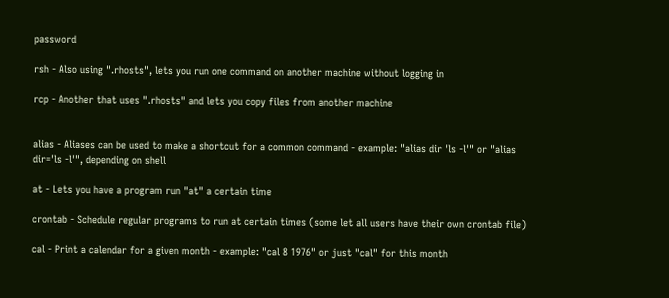password

rsh - Also using ".rhosts", lets you run one command on another machine without logging in

rcp - Another that uses ".rhosts" and lets you copy files from another machine


alias - Aliases can be used to make a shortcut for a common command - example: "alias dir 'ls -l'" or "alias dir='ls -l'", depending on shell

at - Lets you have a program run "at" a certain time

crontab - Schedule regular programs to run at certain times (some let all users have their own crontab file)

cal - Print a calendar for a given month - example: "cal 8 1976" or just "cal" for this month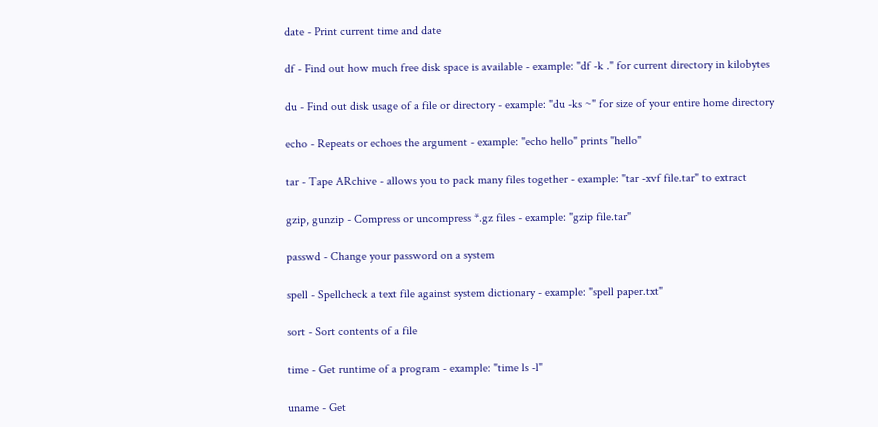date - Print current time and date

df - Find out how much free disk space is available - example: "df -k ." for current directory in kilobytes

du - Find out disk usage of a file or directory - example: "du -ks ~" for size of your entire home directory

echo - Repeats or echoes the argument - example: "echo hello" prints "hello"

tar - Tape ARchive - allows you to pack many files together - example: "tar -xvf file.tar" to extract

gzip, gunzip - Compress or uncompress *.gz files - example: "gzip file.tar"

passwd - Change your password on a system

spell - Spellcheck a text file against system dictionary - example: "spell paper.txt"

sort - Sort contents of a file

time - Get runtime of a program - example: "time ls -l"

uname - Get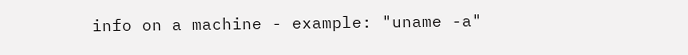info on a machine - example: "uname -a"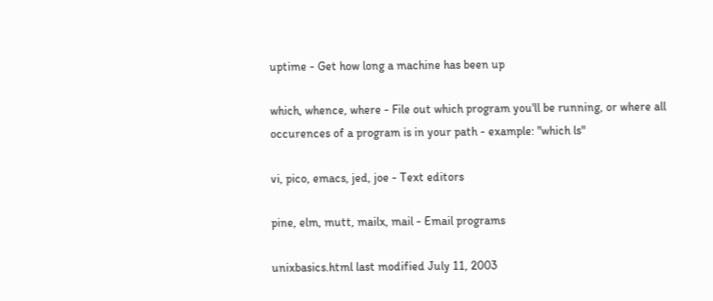uptime - Get how long a machine has been up

which, whence, where - File out which program you'll be running, or where all occurences of a program is in your path - example: "which ls"

vi, pico, emacs, jed, joe - Text editors

pine, elm, mutt, mailx, mail - Email programs

unixbasics.html last modified July 11, 2003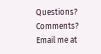Questions? Comments? Email me at